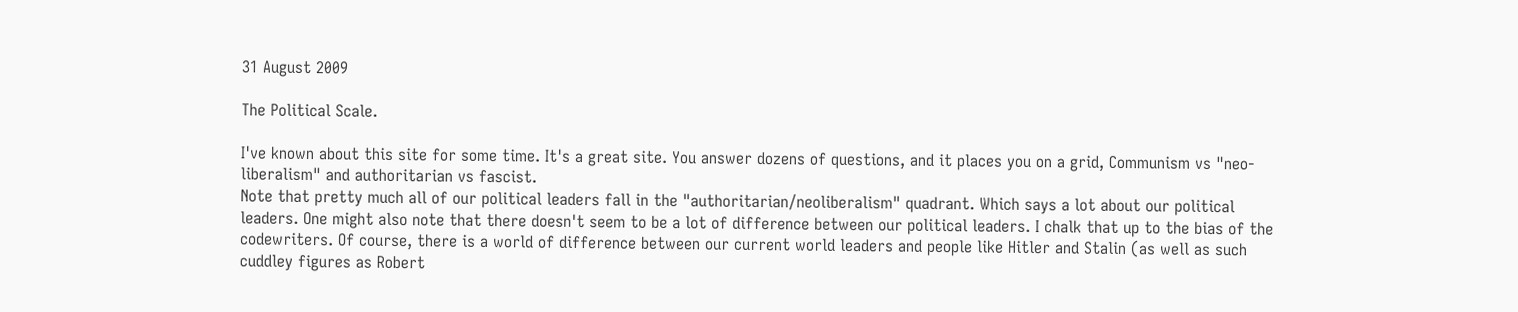31 August 2009

The Political Scale.

I've known about this site for some time. It's a great site. You answer dozens of questions, and it places you on a grid, Communism vs "neo-liberalism" and authoritarian vs fascist.
Note that pretty much all of our political leaders fall in the "authoritarian/neoliberalism" quadrant. Which says a lot about our political leaders. One might also note that there doesn't seem to be a lot of difference between our political leaders. I chalk that up to the bias of the codewriters. Of course, there is a world of difference between our current world leaders and people like Hitler and Stalin (as well as such cuddley figures as Robert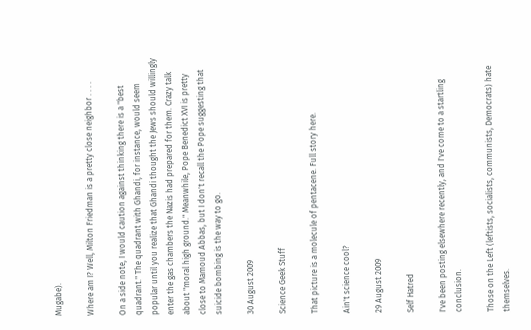Mugabe).

Where am I? Well, Milton Friedman is a pretty close neighbor . . . .

On a side note, I would caution against thinking there is a "best quadrant." The quadrant with Ghandi, for instance, would seem popular until you realize that Ghandi thought the Jews should willingly enter the gas chambers the Nazis had prepared for them. Crazy talk about "moral high ground." Meanwhile, Pope Benedict XVI is pretty close to Mamoud Abbas, but I don't recall the Pope suggesting that suicide bombing is the way to go.

30 August 2009

Science Geek Stuff

That picture is a molecule of pentacene. Full story here.

Ain't science cool?

29 August 2009

Self Hatred

I've been posting elsewhere recently, and I've come to a startling conclusion.

Those on the Left (leftists, socialists, communists, Democrats) hate themselves.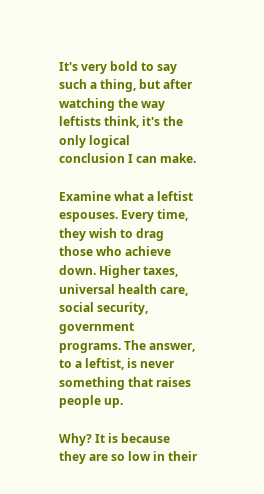It's very bold to say such a thing, but after watching the way leftists think, it's the only logical conclusion I can make.

Examine what a leftist espouses. Every time, they wish to drag those who achieve down. Higher taxes, universal health care, social security, government programs. The answer, to a leftist, is never something that raises people up.

Why? It is because they are so low in their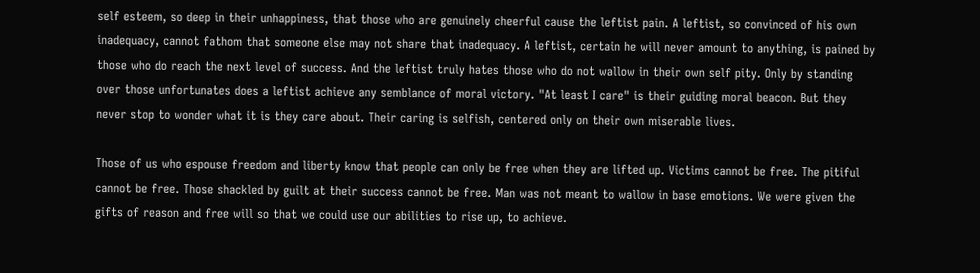self esteem, so deep in their unhappiness, that those who are genuinely cheerful cause the leftist pain. A leftist, so convinced of his own inadequacy, cannot fathom that someone else may not share that inadequacy. A leftist, certain he will never amount to anything, is pained by those who do reach the next level of success. And the leftist truly hates those who do not wallow in their own self pity. Only by standing over those unfortunates does a leftist achieve any semblance of moral victory. "At least I care" is their guiding moral beacon. But they never stop to wonder what it is they care about. Their caring is selfish, centered only on their own miserable lives.

Those of us who espouse freedom and liberty know that people can only be free when they are lifted up. Victims cannot be free. The pitiful cannot be free. Those shackled by guilt at their success cannot be free. Man was not meant to wallow in base emotions. We were given the gifts of reason and free will so that we could use our abilities to rise up, to achieve.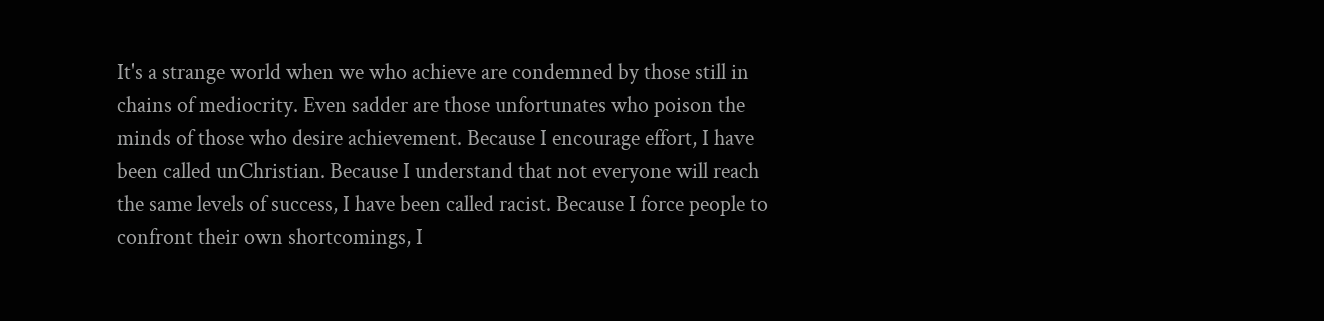It's a strange world when we who achieve are condemned by those still in chains of mediocrity. Even sadder are those unfortunates who poison the minds of those who desire achievement. Because I encourage effort, I have been called unChristian. Because I understand that not everyone will reach the same levels of success, I have been called racist. Because I force people to confront their own shortcomings, I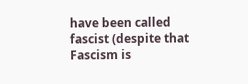have been called fascist (despite that Fascism is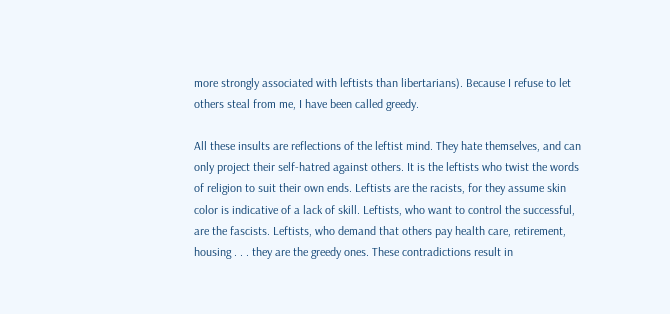more strongly associated with leftists than libertarians). Because I refuse to let others steal from me, I have been called greedy.

All these insults are reflections of the leftist mind. They hate themselves, and can only project their self-hatred against others. It is the leftists who twist the words of religion to suit their own ends. Leftists are the racists, for they assume skin color is indicative of a lack of skill. Leftists, who want to control the successful, are the fascists. Leftists, who demand that others pay health care, retirement, housing . . . they are the greedy ones. These contradictions result in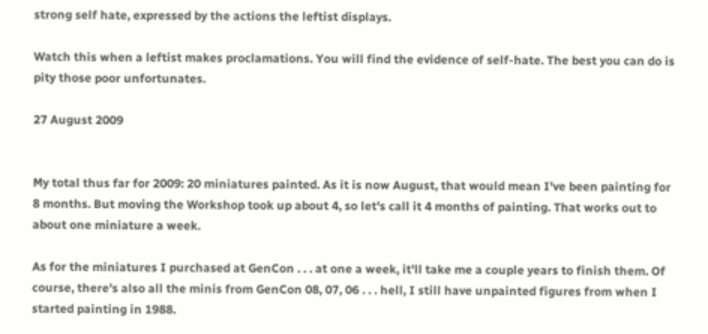strong self hate, expressed by the actions the leftist displays.

Watch this when a leftist makes proclamations. You will find the evidence of self-hate. The best you can do is pity those poor unfortunates.

27 August 2009


My total thus far for 2009: 20 miniatures painted. As it is now August, that would mean I've been painting for 8 months. But moving the Workshop took up about 4, so let's call it 4 months of painting. That works out to about one miniature a week.

As for the miniatures I purchased at GenCon . . . at one a week, it'll take me a couple years to finish them. Of course, there's also all the minis from GenCon 08, 07, 06 . . . hell, I still have unpainted figures from when I started painting in 1988.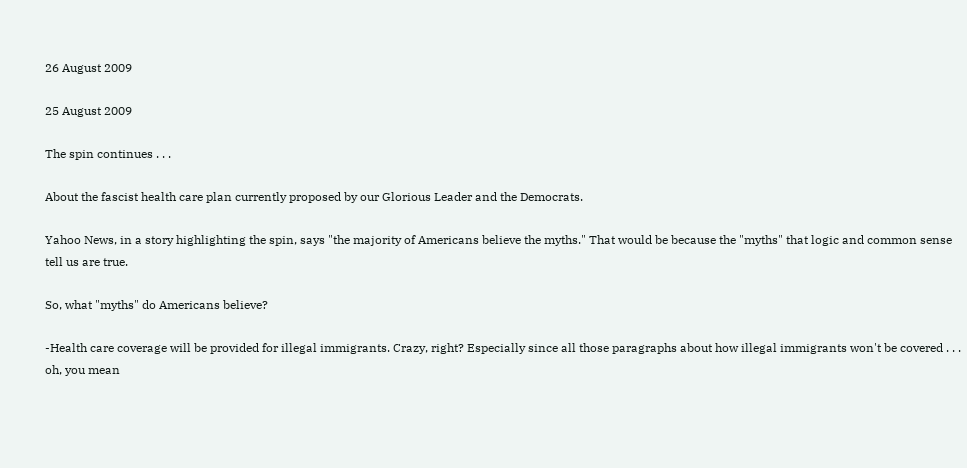26 August 2009

25 August 2009

The spin continues . . .

About the fascist health care plan currently proposed by our Glorious Leader and the Democrats.

Yahoo News, in a story highlighting the spin, says "the majority of Americans believe the myths." That would be because the "myths" that logic and common sense tell us are true.

So, what "myths" do Americans believe?

-Health care coverage will be provided for illegal immigrants. Crazy, right? Especially since all those paragraphs about how illegal immigrants won't be covered . . . oh, you mean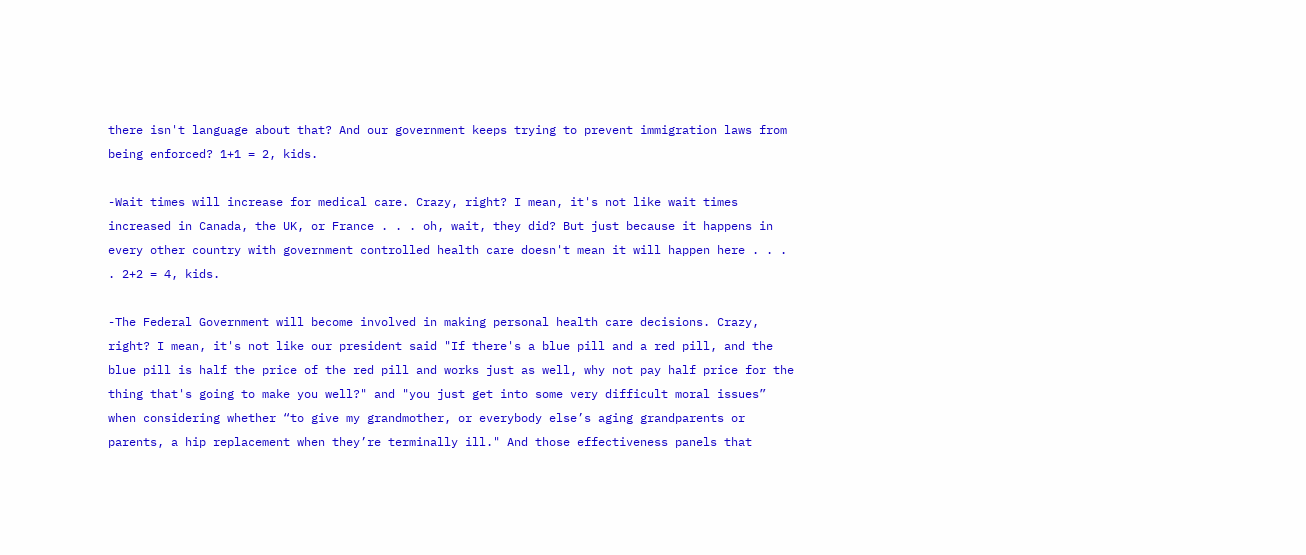there isn't language about that? And our government keeps trying to prevent immigration laws from being enforced? 1+1 = 2, kids.

-Wait times will increase for medical care. Crazy, right? I mean, it's not like wait times increased in Canada, the UK, or France . . . oh, wait, they did? But just because it happens in every other country with government controlled health care doesn't mean it will happen here . . . . 2+2 = 4, kids.

-The Federal Government will become involved in making personal health care decisions. Crazy, right? I mean, it's not like our president said "If there's a blue pill and a red pill, and the blue pill is half the price of the red pill and works just as well, why not pay half price for the thing that's going to make you well?" and "you just get into some very difficult moral issues” when considering whether “to give my grandmother, or everybody else’s aging grandparents or parents, a hip replacement when they’re terminally ill." And those effectiveness panels that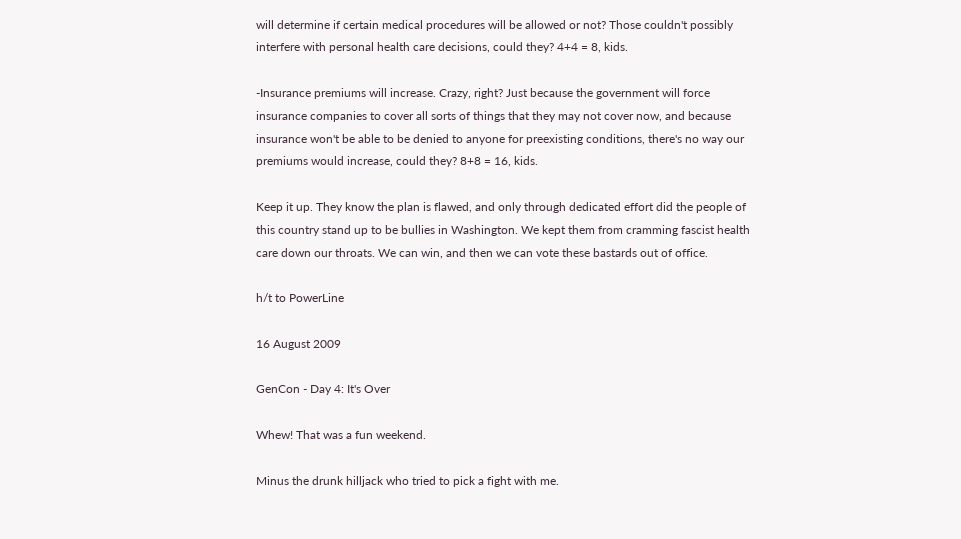will determine if certain medical procedures will be allowed or not? Those couldn't possibly interfere with personal health care decisions, could they? 4+4 = 8, kids.

-Insurance premiums will increase. Crazy, right? Just because the government will force insurance companies to cover all sorts of things that they may not cover now, and because insurance won't be able to be denied to anyone for preexisting conditions, there's no way our premiums would increase, could they? 8+8 = 16, kids.

Keep it up. They know the plan is flawed, and only through dedicated effort did the people of this country stand up to be bullies in Washington. We kept them from cramming fascist health care down our throats. We can win, and then we can vote these bastards out of office.

h/t to PowerLine

16 August 2009

GenCon - Day 4: It's Over

Whew! That was a fun weekend.

Minus the drunk hilljack who tried to pick a fight with me.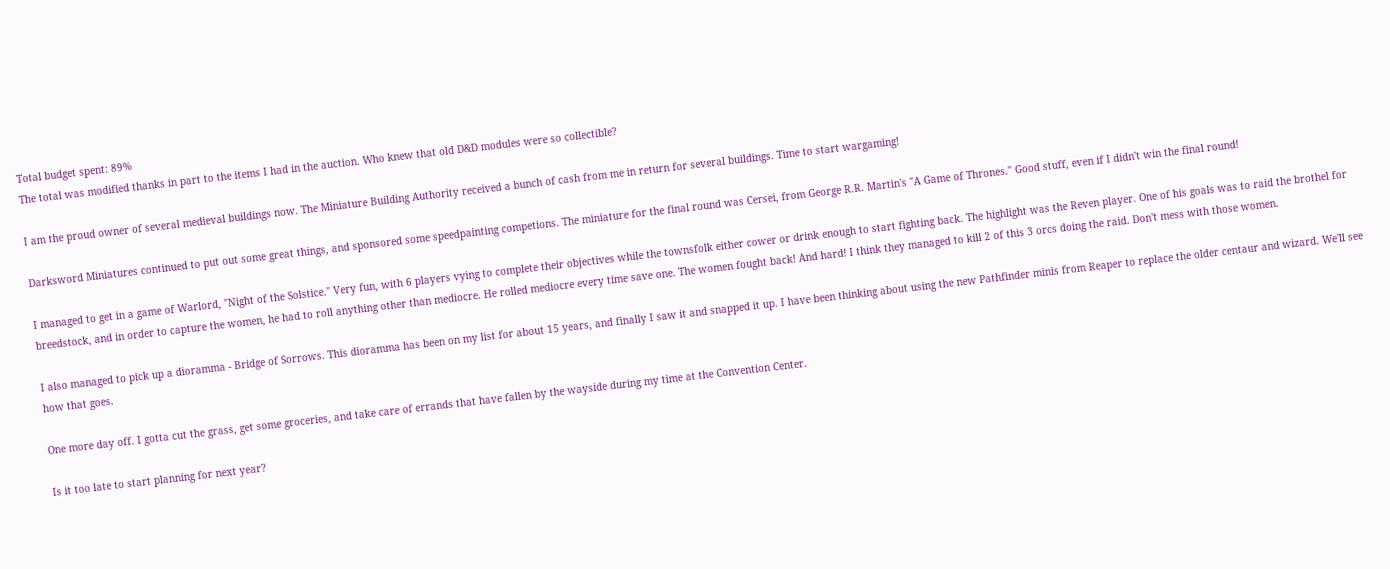Total budget spent: 89%
The total was modified thanks in part to the items I had in the auction. Who knew that old D&D modules were so collectible?

I am the proud owner of several medieval buildings now. The Miniature Building Authority received a bunch of cash from me in return for several buildings. Time to start wargaming!

Darksword Miniatures continued to put out some great things, and sponsored some speedpainting competions. The miniature for the final round was Cersei, from George R.R. Martin's "A Game of Thrones." Good stuff, even if I didn't win the final round!

I managed to get in a game of Warlord, "Night of the Solstice." Very fun, with 6 players vying to complete their objectives while the townsfolk either cower or drink enough to start fighting back. The highlight was the Reven player. One of his goals was to raid the brothel for breedstock, and in order to capture the women, he had to roll anything other than mediocre. He rolled mediocre every time save one. The women fought back! And hard! I think they managed to kill 2 of this 3 orcs doing the raid. Don't mess with those women.

I also managed to pick up a dioramma - Bridge of Sorrows. This dioramma has been on my list for about 15 years, and finally I saw it and snapped it up. I have been thinking about using the new Pathfinder minis from Reaper to replace the older centaur and wizard. We'll see how that goes.

One more day off. I gotta cut the grass, get some groceries, and take care of errands that have fallen by the wayside during my time at the Convention Center.

Is it too late to start planning for next year?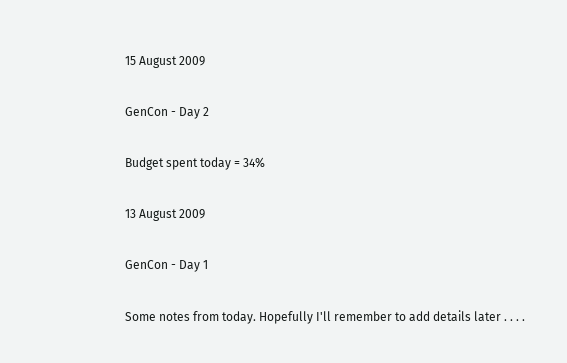15 August 2009

GenCon - Day 2

Budget spent today = 34%

13 August 2009

GenCon - Day 1

Some notes from today. Hopefully I'll remember to add details later . . . .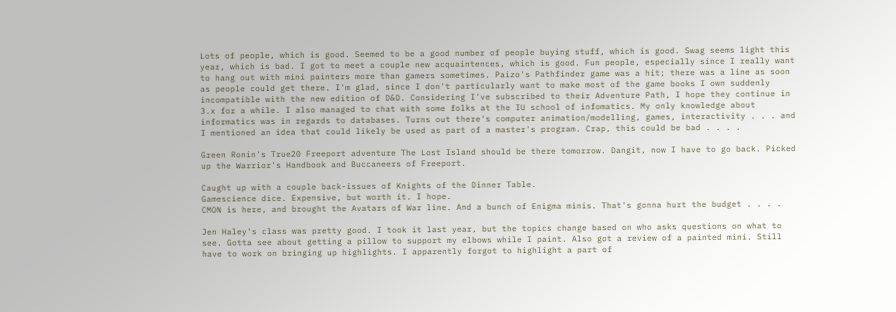Lots of people, which is good. Seemed to be a good number of people buying stuff, which is good. Swag seems light this year, which is bad. I got to meet a couple new acquaintences, which is good. Fun people, especially since I really want to hang out with mini painters more than gamers sometimes. Paizo's Pathfinder game was a hit; there was a line as soon as people could get there. I'm glad, since I don't particularly want to make most of the game books I own suddenly incompatible with the new edition of D&D. Considering I've subscribed to their Adventure Path, I hope they continue in 3.x for a while. I also managed to chat with some folks at the IU school of infomatics. My only knowledge about informatics was in regards to databases. Turns out there's computer animation/modelling, games, interactivity . . . and I mentioned an idea that could likely be used as part of a master's program. Crap, this could be bad . . . .

Green Ronin's True20 Freeport adventure The Lost Island should be there tomorrow. Dangit, now I have to go back. Picked up the Warrior's Handbook and Buccaneers of Freeport.

Caught up with a couple back-issues of Knights of the Dinner Table.
Gamescience dice. Expensive, but worth it. I hope.
CMON is here, and brought the Avatars of War line. And a bunch of Enigma minis. That's gonna hurt the budget . . . .

Jen Haley's class was pretty good. I took it last year, but the topics change based on who asks questions on what to see. Gotta see about getting a pillow to support my elbows while I paint. Also got a review of a painted mini. Still have to work on bringing up highlights. I apparently forgot to highlight a part of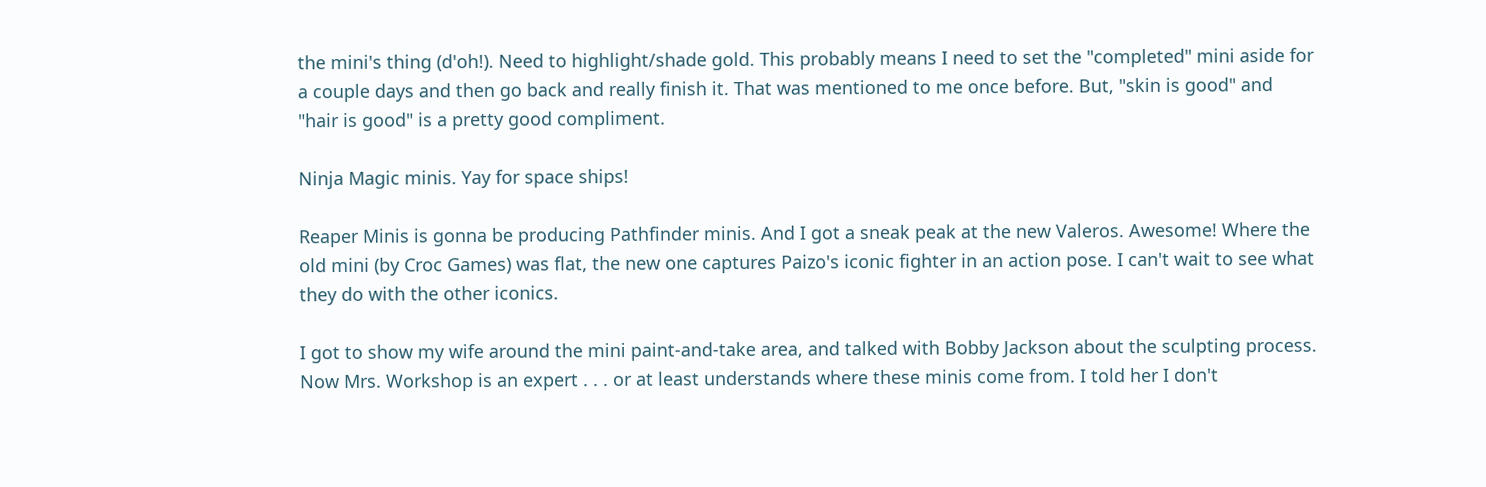the mini's thing (d'oh!). Need to highlight/shade gold. This probably means I need to set the "completed" mini aside for a couple days and then go back and really finish it. That was mentioned to me once before. But, "skin is good" and "hair is good" is a pretty good compliment.

Ninja Magic minis. Yay for space ships!

Reaper Minis is gonna be producing Pathfinder minis. And I got a sneak peak at the new Valeros. Awesome! Where the old mini (by Croc Games) was flat, the new one captures Paizo's iconic fighter in an action pose. I can't wait to see what they do with the other iconics.

I got to show my wife around the mini paint-and-take area, and talked with Bobby Jackson about the sculpting process. Now Mrs. Workshop is an expert . . . or at least understands where these minis come from. I told her I don't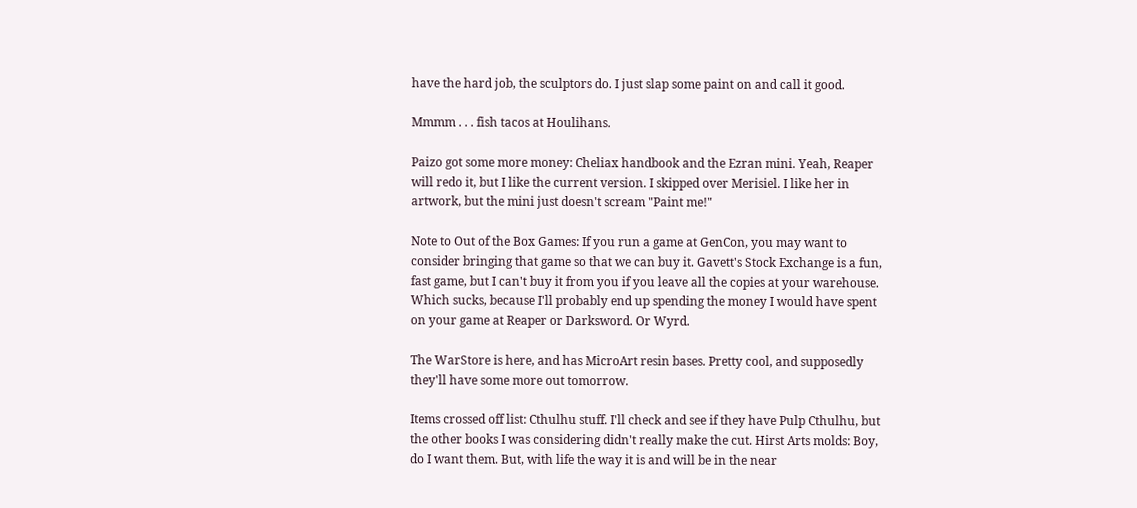have the hard job, the sculptors do. I just slap some paint on and call it good.

Mmmm . . . fish tacos at Houlihans.

Paizo got some more money: Cheliax handbook and the Ezran mini. Yeah, Reaper will redo it, but I like the current version. I skipped over Merisiel. I like her in artwork, but the mini just doesn't scream "Paint me!"

Note to Out of the Box Games: If you run a game at GenCon, you may want to consider bringing that game so that we can buy it. Gavett's Stock Exchange is a fun, fast game, but I can't buy it from you if you leave all the copies at your warehouse. Which sucks, because I'll probably end up spending the money I would have spent on your game at Reaper or Darksword. Or Wyrd.

The WarStore is here, and has MicroArt resin bases. Pretty cool, and supposedly they'll have some more out tomorrow.

Items crossed off list: Cthulhu stuff. I'll check and see if they have Pulp Cthulhu, but the other books I was considering didn't really make the cut. Hirst Arts molds: Boy, do I want them. But, with life the way it is and will be in the near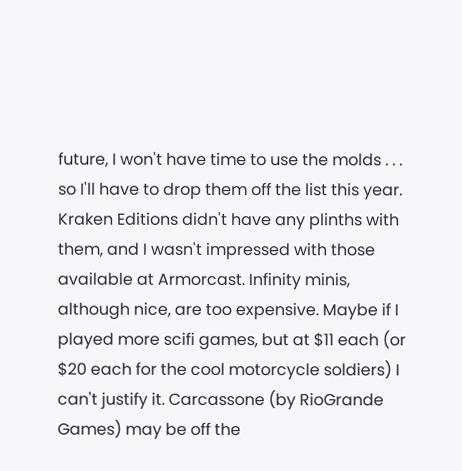future, I won't have time to use the molds . . . so I'll have to drop them off the list this year. Kraken Editions didn't have any plinths with them, and I wasn't impressed with those available at Armorcast. Infinity minis, although nice, are too expensive. Maybe if I played more scifi games, but at $11 each (or $20 each for the cool motorcycle soldiers) I can't justify it. Carcassone (by RioGrande Games) may be off the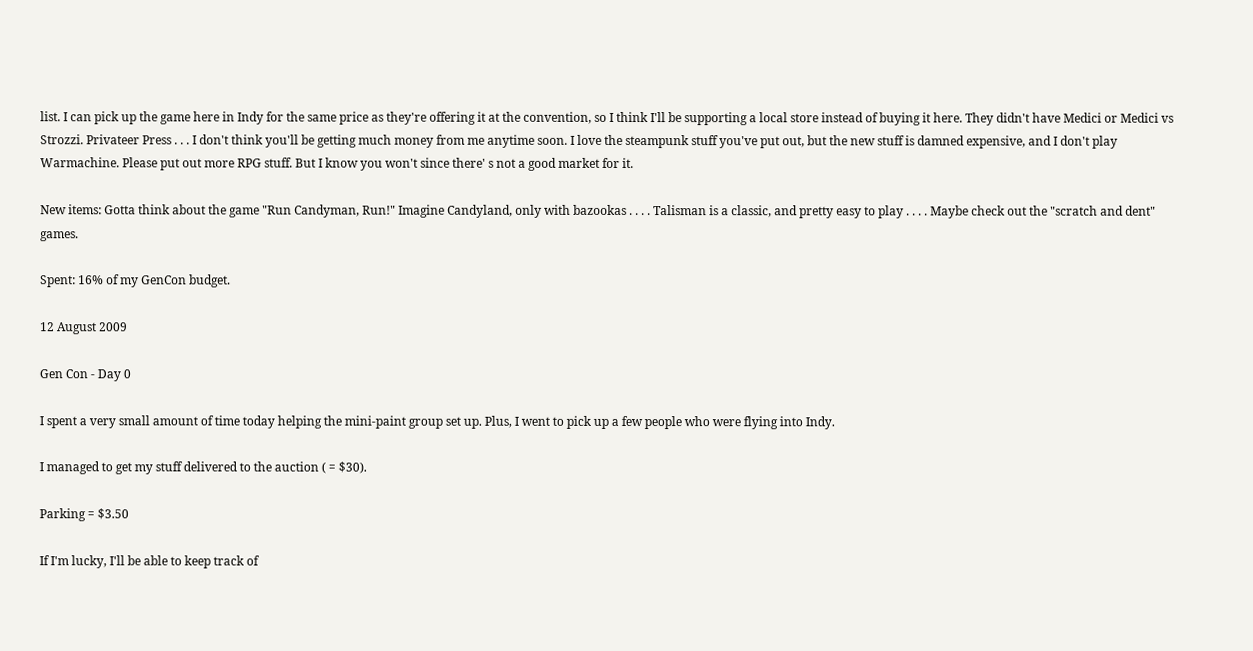list. I can pick up the game here in Indy for the same price as they're offering it at the convention, so I think I'll be supporting a local store instead of buying it here. They didn't have Medici or Medici vs Strozzi. Privateer Press . . . I don't think you'll be getting much money from me anytime soon. I love the steampunk stuff you've put out, but the new stuff is damned expensive, and I don't play Warmachine. Please put out more RPG stuff. But I know you won't since there' s not a good market for it.

New items: Gotta think about the game "Run Candyman, Run!" Imagine Candyland, only with bazookas . . . . Talisman is a classic, and pretty easy to play . . . . Maybe check out the "scratch and dent" games.

Spent: 16% of my GenCon budget.

12 August 2009

Gen Con - Day 0

I spent a very small amount of time today helping the mini-paint group set up. Plus, I went to pick up a few people who were flying into Indy.

I managed to get my stuff delivered to the auction ( = $30).

Parking = $3.50

If I'm lucky, I'll be able to keep track of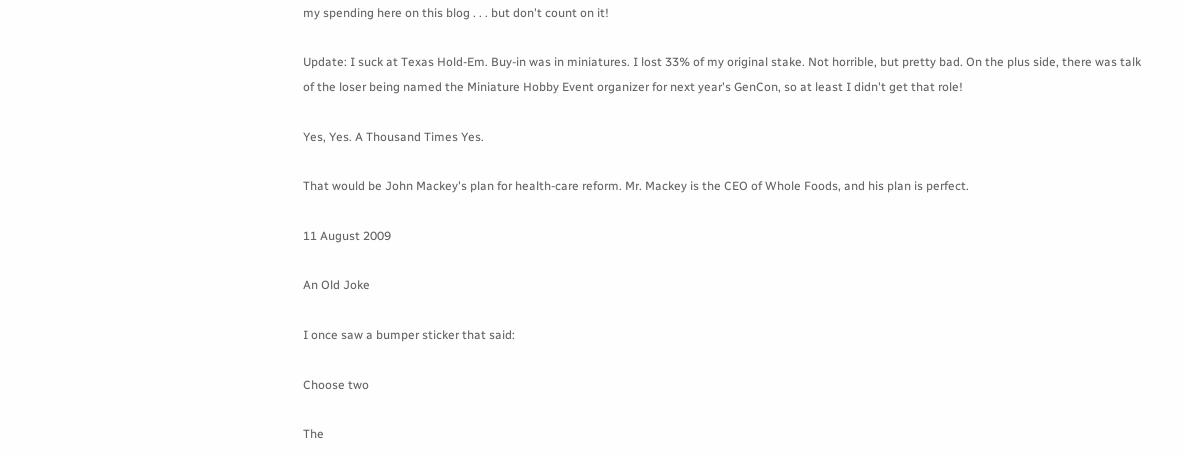my spending here on this blog . . . but don't count on it!

Update: I suck at Texas Hold-Em. Buy-in was in miniatures. I lost 33% of my original stake. Not horrible, but pretty bad. On the plus side, there was talk of the loser being named the Miniature Hobby Event organizer for next year's GenCon, so at least I didn't get that role!

Yes, Yes. A Thousand Times Yes.

That would be John Mackey's plan for health-care reform. Mr. Mackey is the CEO of Whole Foods, and his plan is perfect.

11 August 2009

An Old Joke

I once saw a bumper sticker that said:

Choose two

The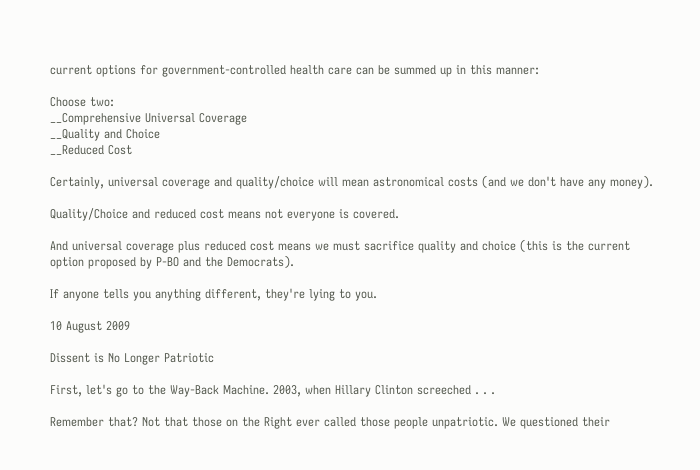current options for government-controlled health care can be summed up in this manner:

Choose two:
__Comprehensive Universal Coverage
__Quality and Choice
__Reduced Cost

Certainly, universal coverage and quality/choice will mean astronomical costs (and we don't have any money).

Quality/Choice and reduced cost means not everyone is covered.

And universal coverage plus reduced cost means we must sacrifice quality and choice (this is the current option proposed by P-BO and the Democrats).

If anyone tells you anything different, they're lying to you.

10 August 2009

Dissent is No Longer Patriotic

First, let's go to the Way-Back Machine. 2003, when Hillary Clinton screeched . . .

Remember that? Not that those on the Right ever called those people unpatriotic. We questioned their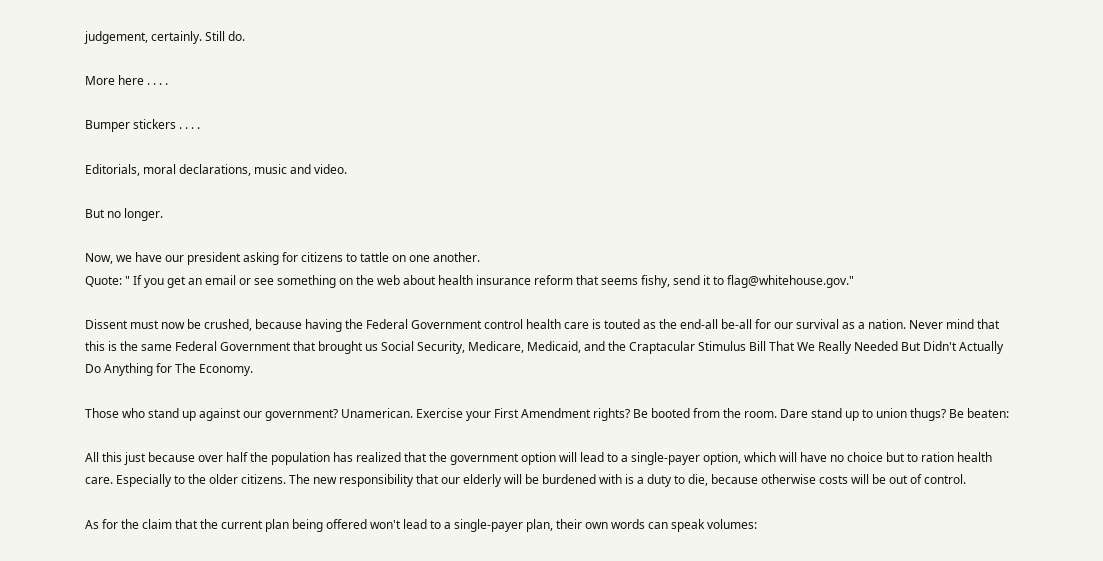judgement, certainly. Still do.

More here . . . .

Bumper stickers . . . .

Editorials, moral declarations, music and video.

But no longer.

Now, we have our president asking for citizens to tattle on one another.
Quote: " If you get an email or see something on the web about health insurance reform that seems fishy, send it to flag@whitehouse.gov."

Dissent must now be crushed, because having the Federal Government control health care is touted as the end-all be-all for our survival as a nation. Never mind that this is the same Federal Government that brought us Social Security, Medicare, Medicaid, and the Craptacular Stimulus Bill That We Really Needed But Didn't Actually Do Anything for The Economy.

Those who stand up against our government? Unamerican. Exercise your First Amendment rights? Be booted from the room. Dare stand up to union thugs? Be beaten:

All this just because over half the population has realized that the government option will lead to a single-payer option, which will have no choice but to ration health care. Especially to the older citizens. The new responsibility that our elderly will be burdened with is a duty to die, because otherwise costs will be out of control.

As for the claim that the current plan being offered won't lead to a single-payer plan, their own words can speak volumes: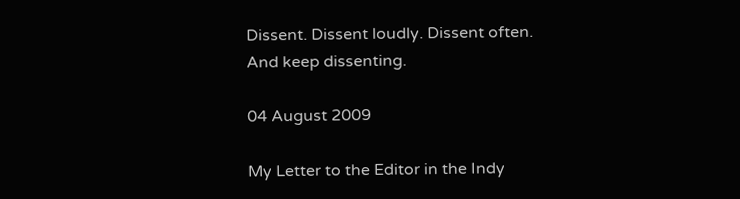Dissent. Dissent loudly. Dissent often. And keep dissenting.

04 August 2009

My Letter to the Editor in the Indy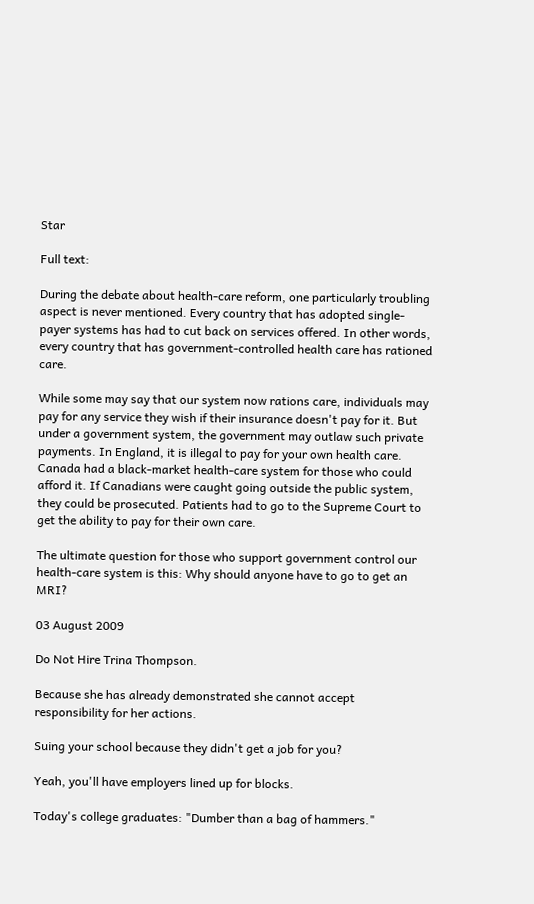Star

Full text:

During the debate about health-care reform, one particularly troubling aspect is never mentioned. Every country that has adopted single-payer systems has had to cut back on services offered. In other words, every country that has government-controlled health care has rationed care.

While some may say that our system now rations care, individuals may pay for any service they wish if their insurance doesn't pay for it. But under a government system, the government may outlaw such private payments. In England, it is illegal to pay for your own health care. Canada had a black-market health-care system for those who could afford it. If Canadians were caught going outside the public system, they could be prosecuted. Patients had to go to the Supreme Court to get the ability to pay for their own care.

The ultimate question for those who support government control our health-care system is this: Why should anyone have to go to get an MRI?

03 August 2009

Do Not Hire Trina Thompson.

Because she has already demonstrated she cannot accept responsibility for her actions.

Suing your school because they didn't get a job for you?

Yeah, you'll have employers lined up for blocks.

Today's college graduates: "Dumber than a bag of hammers."